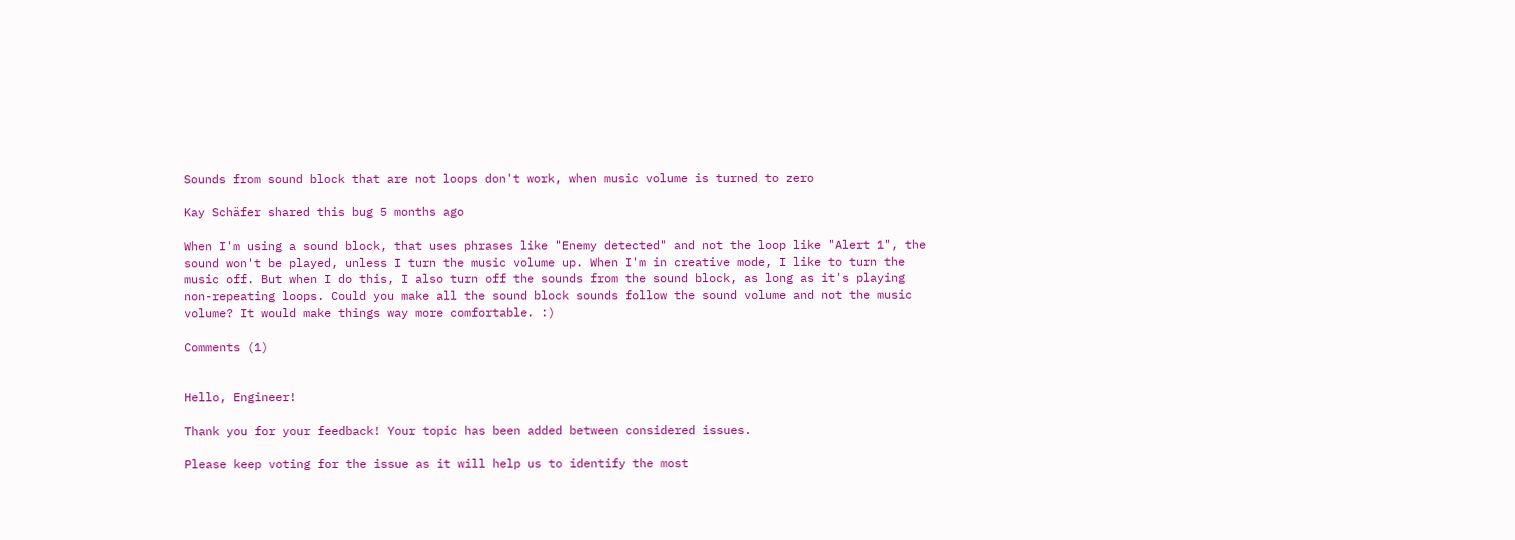Sounds from sound block that are not loops don't work, when music volume is turned to zero

Kay Schäfer shared this bug 5 months ago

When I'm using a sound block, that uses phrases like "Enemy detected" and not the loop like "Alert 1", the sound won't be played, unless I turn the music volume up. When I'm in creative mode, I like to turn the music off. But when I do this, I also turn off the sounds from the sound block, as long as it's playing non-repeating loops. Could you make all the sound block sounds follow the sound volume and not the music volume? It would make things way more comfortable. :)

Comments (1)


Hello, Engineer!

Thank you for your feedback! Your topic has been added between considered issues.

Please keep voting for the issue as it will help us to identify the most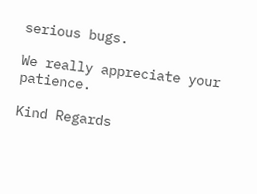serious bugs.

We really appreciate your patience.

Kind Regards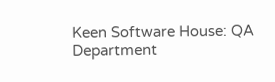Keen Software House: QA Department